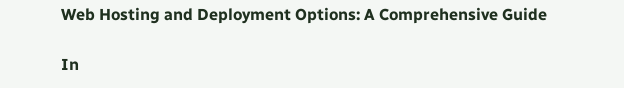Web Hosting and Deployment Options: A Comprehensive Guide

In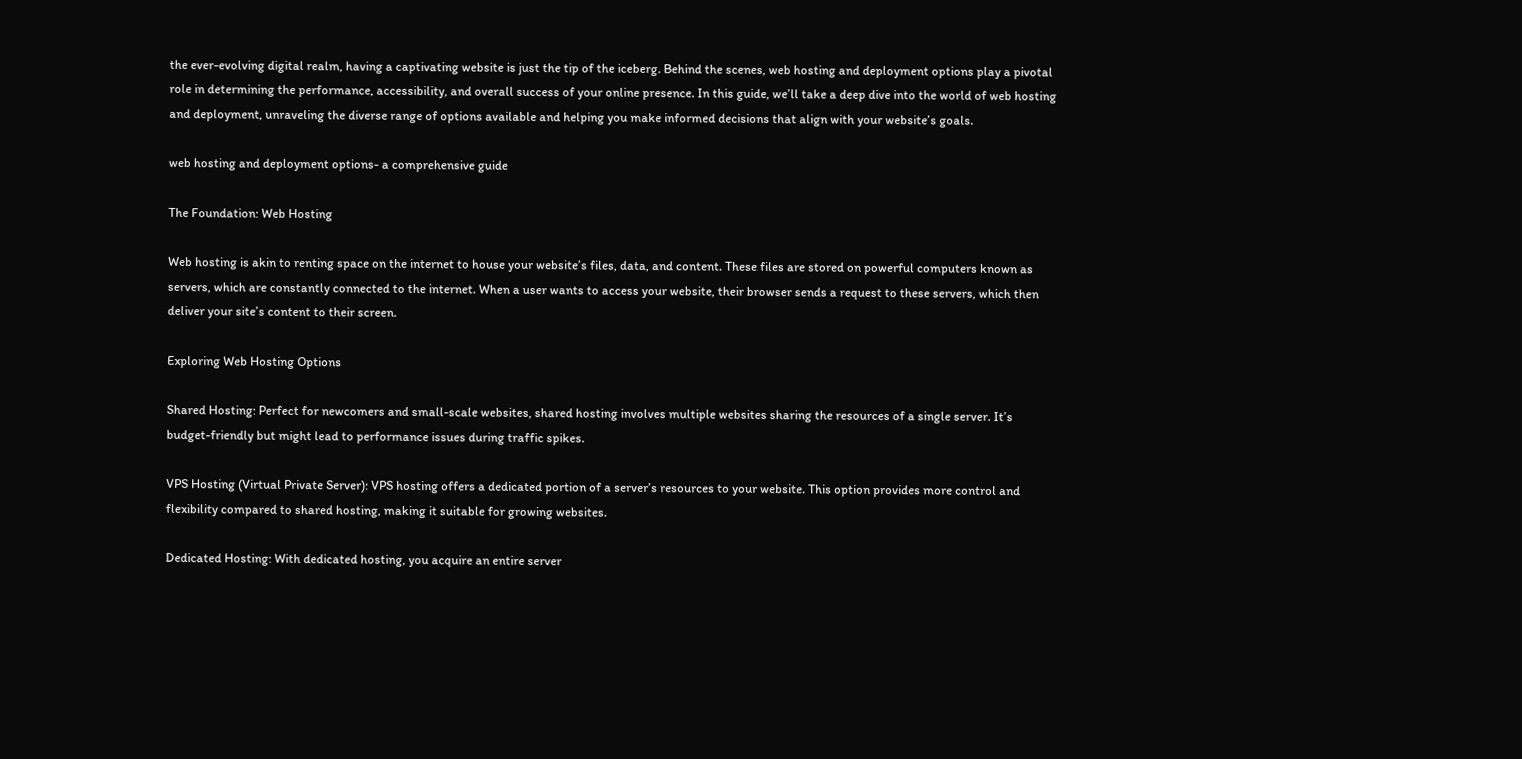the ever-evolving digital realm, having a captivating website is just the tip of the iceberg. Behind the scenes, web hosting and deployment options play a pivotal role in determining the performance, accessibility, and overall success of your online presence. In this guide, we’ll take a deep dive into the world of web hosting and deployment, unraveling the diverse range of options available and helping you make informed decisions that align with your website’s goals.

web hosting and deployment options- a comprehensive guide

The Foundation: Web Hosting

Web hosting is akin to renting space on the internet to house your website’s files, data, and content. These files are stored on powerful computers known as servers, which are constantly connected to the internet. When a user wants to access your website, their browser sends a request to these servers, which then deliver your site’s content to their screen.

Exploring Web Hosting Options

Shared Hosting: Perfect for newcomers and small-scale websites, shared hosting involves multiple websites sharing the resources of a single server. It’s budget-friendly but might lead to performance issues during traffic spikes.

VPS Hosting (Virtual Private Server): VPS hosting offers a dedicated portion of a server’s resources to your website. This option provides more control and flexibility compared to shared hosting, making it suitable for growing websites.

Dedicated Hosting: With dedicated hosting, you acquire an entire server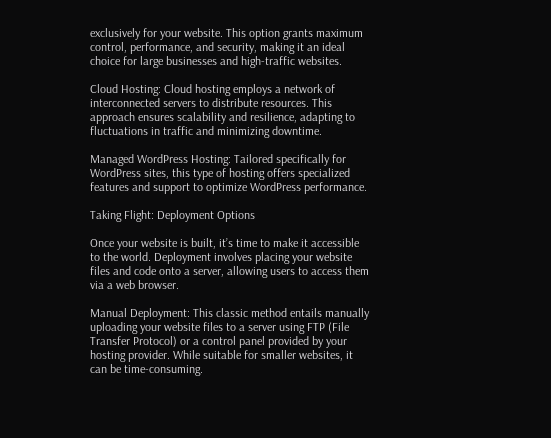exclusively for your website. This option grants maximum control, performance, and security, making it an ideal choice for large businesses and high-traffic websites.

Cloud Hosting: Cloud hosting employs a network of interconnected servers to distribute resources. This approach ensures scalability and resilience, adapting to fluctuations in traffic and minimizing downtime.

Managed WordPress Hosting: Tailored specifically for WordPress sites, this type of hosting offers specialized features and support to optimize WordPress performance.

Taking Flight: Deployment Options

Once your website is built, it’s time to make it accessible to the world. Deployment involves placing your website files and code onto a server, allowing users to access them via a web browser.

Manual Deployment: This classic method entails manually uploading your website files to a server using FTP (File Transfer Protocol) or a control panel provided by your hosting provider. While suitable for smaller websites, it can be time-consuming.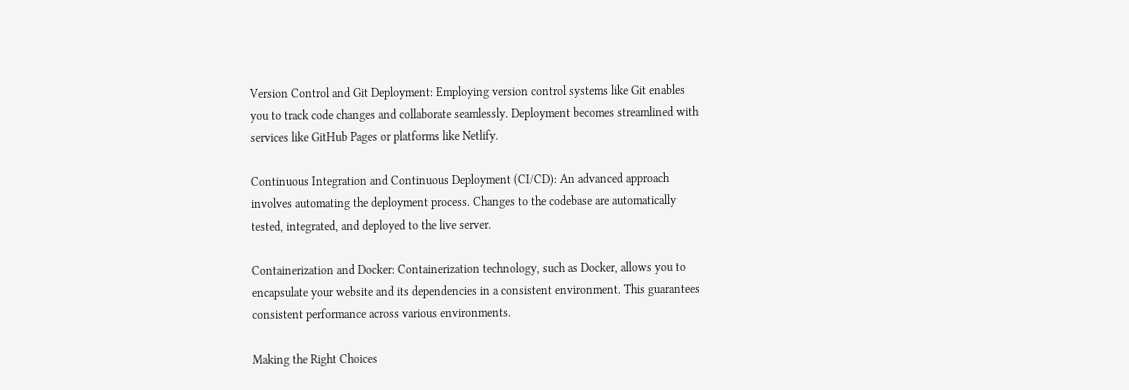Version Control and Git Deployment: Employing version control systems like Git enables you to track code changes and collaborate seamlessly. Deployment becomes streamlined with services like GitHub Pages or platforms like Netlify.

Continuous Integration and Continuous Deployment (CI/CD): An advanced approach involves automating the deployment process. Changes to the codebase are automatically tested, integrated, and deployed to the live server.

Containerization and Docker: Containerization technology, such as Docker, allows you to encapsulate your website and its dependencies in a consistent environment. This guarantees consistent performance across various environments.

Making the Right Choices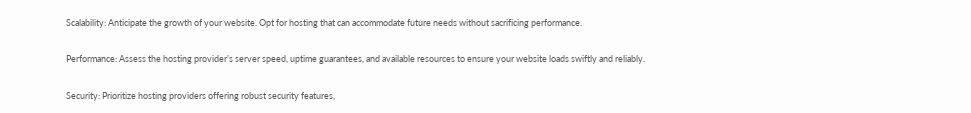Scalability: Anticipate the growth of your website. Opt for hosting that can accommodate future needs without sacrificing performance.

Performance: Assess the hosting provider’s server speed, uptime guarantees, and available resources to ensure your website loads swiftly and reliably.

Security: Prioritize hosting providers offering robust security features,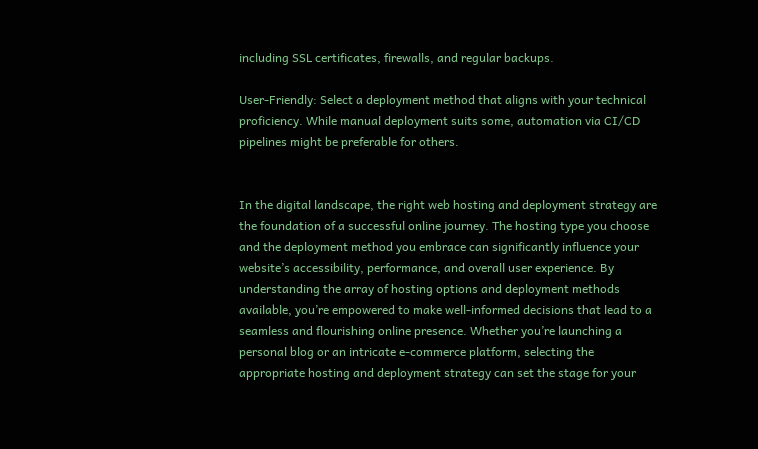including SSL certificates, firewalls, and regular backups.

User-Friendly: Select a deployment method that aligns with your technical proficiency. While manual deployment suits some, automation via CI/CD pipelines might be preferable for others.


In the digital landscape, the right web hosting and deployment strategy are the foundation of a successful online journey. The hosting type you choose and the deployment method you embrace can significantly influence your website’s accessibility, performance, and overall user experience. By understanding the array of hosting options and deployment methods available, you’re empowered to make well-informed decisions that lead to a seamless and flourishing online presence. Whether you’re launching a personal blog or an intricate e-commerce platform, selecting the appropriate hosting and deployment strategy can set the stage for your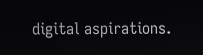digital aspirations.